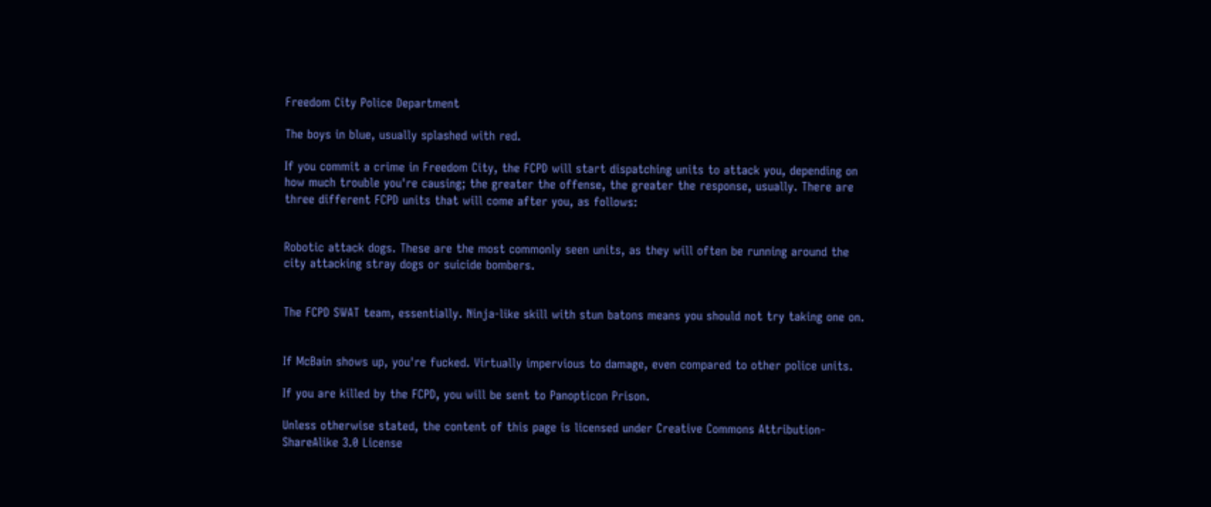Freedom City Police Department

The boys in blue, usually splashed with red.

If you commit a crime in Freedom City, the FCPD will start dispatching units to attack you, depending on how much trouble you're causing; the greater the offense, the greater the response, usually. There are three different FCPD units that will come after you, as follows:


Robotic attack dogs. These are the most commonly seen units, as they will often be running around the city attacking stray dogs or suicide bombers.


The FCPD SWAT team, essentially. Ninja-like skill with stun batons means you should not try taking one on.


If McBain shows up, you're fucked. Virtually impervious to damage, even compared to other police units.

If you are killed by the FCPD, you will be sent to Panopticon Prison.

Unless otherwise stated, the content of this page is licensed under Creative Commons Attribution-ShareAlike 3.0 License